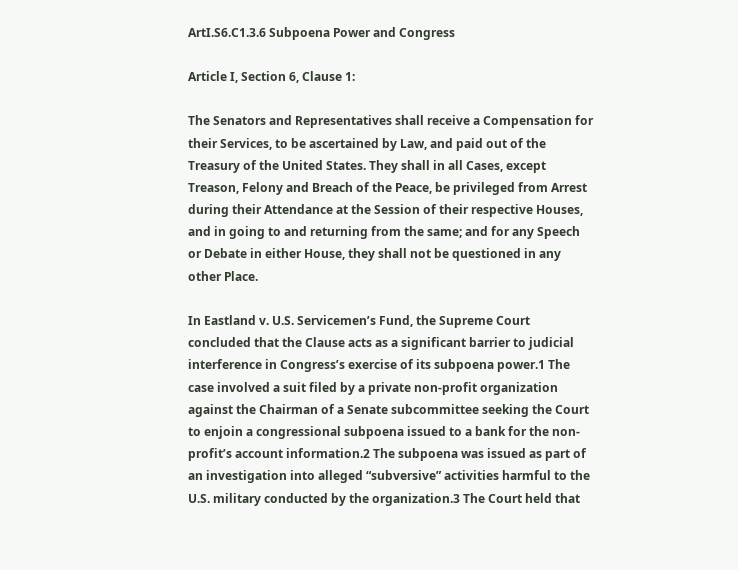ArtI.S6.C1.3.6 Subpoena Power and Congress

Article I, Section 6, Clause 1:

The Senators and Representatives shall receive a Compensation for their Services, to be ascertained by Law, and paid out of the Treasury of the United States. They shall in all Cases, except Treason, Felony and Breach of the Peace, be privileged from Arrest during their Attendance at the Session of their respective Houses, and in going to and returning from the same; and for any Speech or Debate in either House, they shall not be questioned in any other Place.

In Eastland v. U.S. Servicemen’s Fund, the Supreme Court concluded that the Clause acts as a significant barrier to judicial interference in Congress’s exercise of its subpoena power.1 The case involved a suit filed by a private non-profit organization against the Chairman of a Senate subcommittee seeking the Court to enjoin a congressional subpoena issued to a bank for the non-profit’s account information.2 The subpoena was issued as part of an investigation into alleged “subversive” activities harmful to the U.S. military conducted by the organization.3 The Court held that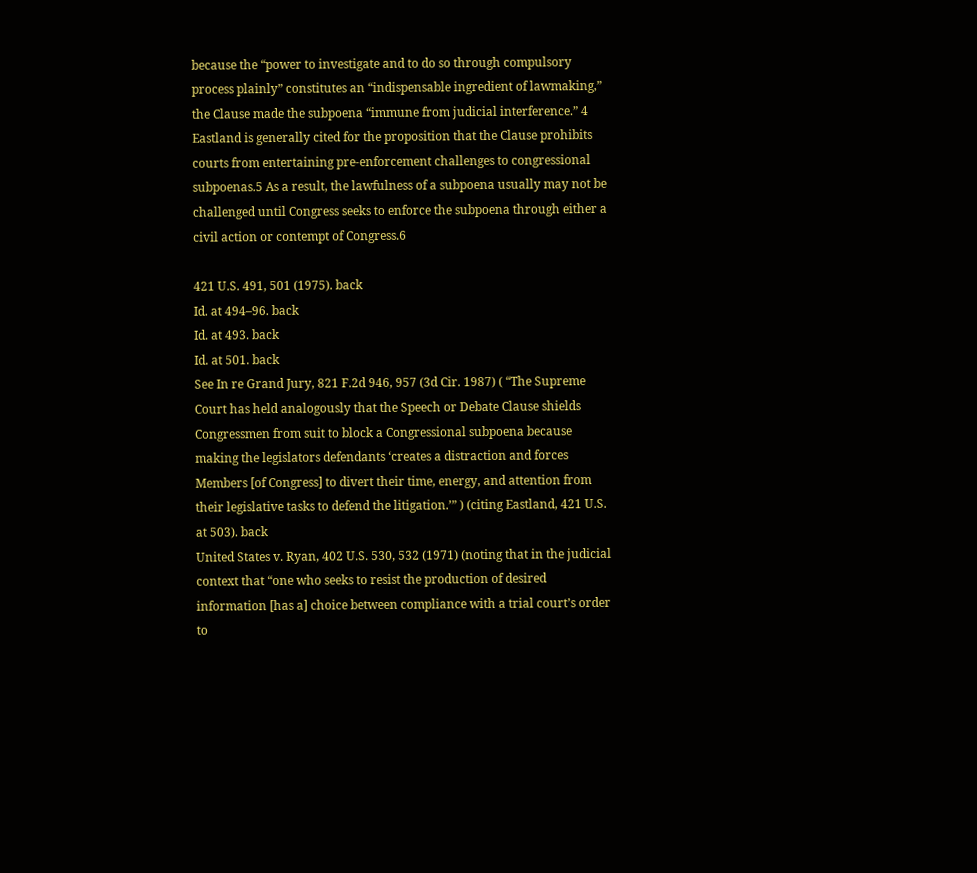because the “power to investigate and to do so through compulsory process plainly” constitutes an “indispensable ingredient of lawmaking,” the Clause made the subpoena “immune from judicial interference.” 4 Eastland is generally cited for the proposition that the Clause prohibits courts from entertaining pre-enforcement challenges to congressional subpoenas.5 As a result, the lawfulness of a subpoena usually may not be challenged until Congress seeks to enforce the subpoena through either a civil action or contempt of Congress.6

421 U.S. 491, 501 (1975). back
Id. at 494–96. back
Id. at 493. back
Id. at 501. back
See In re Grand Jury, 821 F.2d 946, 957 (3d Cir. 1987) ( “The Supreme Court has held analogously that the Speech or Debate Clause shields Congressmen from suit to block a Congressional subpoena because making the legislators defendants ‘creates a distraction and forces Members [of Congress] to divert their time, energy, and attention from their legislative tasks to defend the litigation.’” ) (citing Eastland, 421 U.S. at 503). back
United States v. Ryan, 402 U.S. 530, 532 (1971) (noting that in the judicial context that “one who seeks to resist the production of desired information [has a] choice between compliance with a trial court’s order to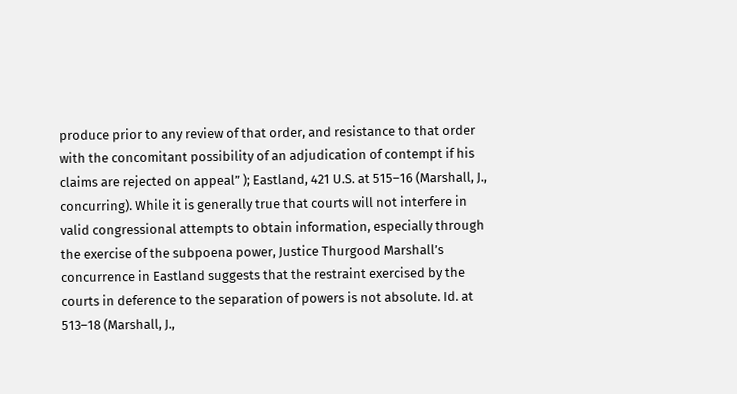produce prior to any review of that order, and resistance to that order with the concomitant possibility of an adjudication of contempt if his claims are rejected on appeal” ); Eastland, 421 U.S. at 515–16 (Marshall, J., concurring). While it is generally true that courts will not interfere in valid congressional attempts to obtain information, especially through the exercise of the subpoena power, Justice Thurgood Marshall’s concurrence in Eastland suggests that the restraint exercised by the courts in deference to the separation of powers is not absolute. Id. at 513–18 (Marshall, J.,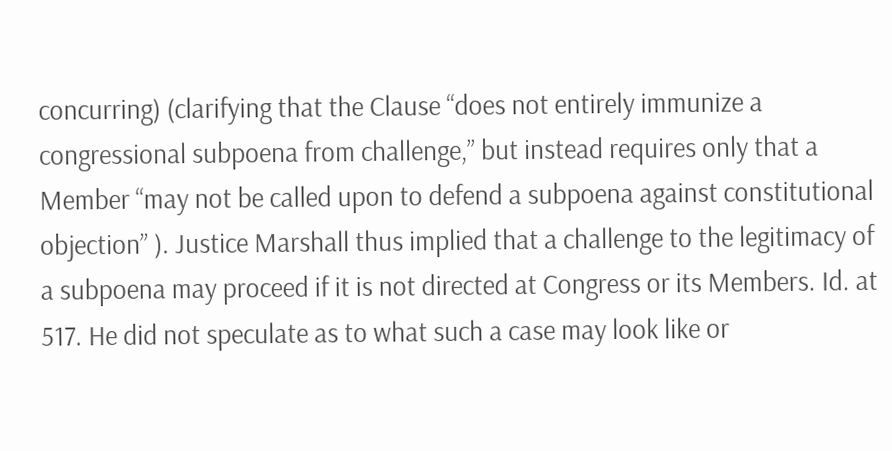concurring) (clarifying that the Clause “does not entirely immunize a congressional subpoena from challenge,” but instead requires only that a Member “may not be called upon to defend a subpoena against constitutional objection” ). Justice Marshall thus implied that a challenge to the legitimacy of a subpoena may proceed if it is not directed at Congress or its Members. Id. at 517. He did not speculate as to what such a case may look like or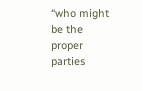“who might be the proper parties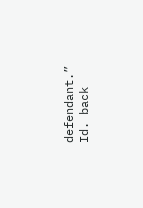defendant.” Id. back